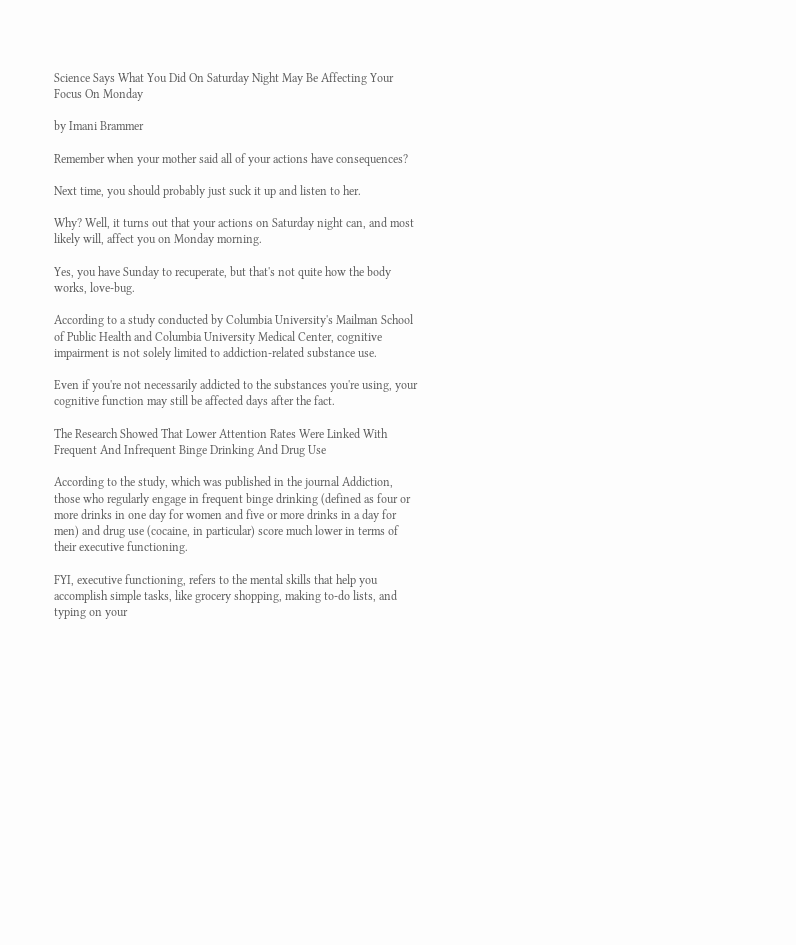Science Says What You Did On Saturday Night May Be Affecting Your Focus On Monday

by Imani Brammer

Remember when your mother said all of your actions have consequences?

Next time, you should probably just suck it up and listen to her.

Why? Well, it turns out that your actions on Saturday night can, and most likely will, affect you on Monday morning.

Yes, you have Sunday to recuperate, but that's not quite how the body works, love-bug.

According to a study conducted by Columbia University's Mailman School of Public Health and Columbia University Medical Center, cognitive impairment is not solely limited to addiction-related substance use.

Even if you're not necessarily addicted to the substances you're using, your cognitive function may still be affected days after the fact.

The Research Showed That Lower Attention Rates Were Linked With Frequent And Infrequent Binge Drinking And Drug Use

According to the study, which was published in the journal Addiction, those who regularly engage in frequent binge drinking (defined as four or more drinks in one day for women and five or more drinks in a day for men) and drug use (cocaine, in particular) score much lower in terms of their executive functioning.

FYI, executive functioning, refers to the mental skills that help you accomplish simple tasks, like grocery shopping, making to-do lists, and typing on your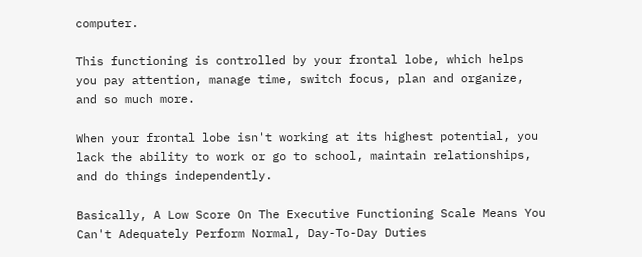computer.

This functioning is controlled by your frontal lobe, which helps you pay attention, manage time, switch focus, plan and organize, and so much more.

When your frontal lobe isn't working at its highest potential, you lack the ability to work or go to school, maintain relationships, and do things independently.

Basically, A Low Score On The Executive Functioning Scale Means You Can't Adequately Perform Normal, Day-To-Day Duties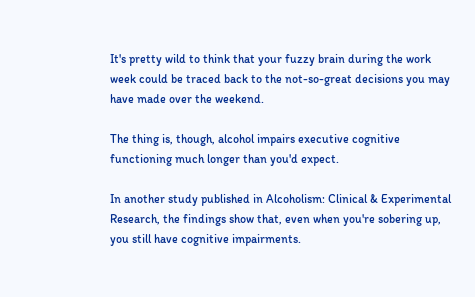It's pretty wild to think that your fuzzy brain during the work week could be traced back to the not-so-great decisions you may have made over the weekend.

The thing is, though, alcohol impairs executive cognitive functioning much longer than you'd expect.

In another study published in Alcoholism: Clinical & Experimental Research, the findings show that, even when you're sobering up, you still have cognitive impairments.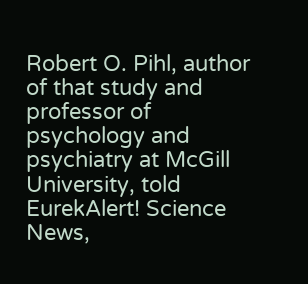Robert O. Pihl, author of that study and professor of psychology and psychiatry at McGill University, told EurekAlert! Science News,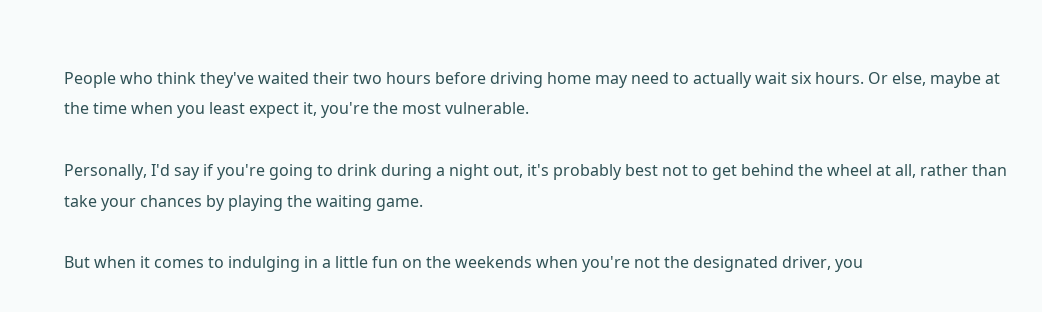People who think they've waited their two hours before driving home may need to actually wait six hours. Or else, maybe at the time when you least expect it, you're the most vulnerable.

Personally, I'd say if you're going to drink during a night out, it's probably best not to get behind the wheel at all, rather than take your chances by playing the waiting game.

But when it comes to indulging in a little fun on the weekends when you're not the designated driver, you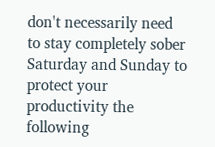don't necessarily need to stay completely sober Saturday and Sunday to protect your productivity the following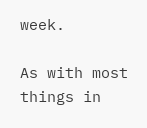week.

As with most things in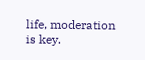life, moderation is key.